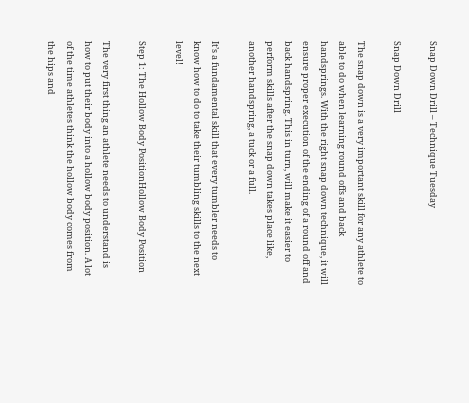Snap Down Drill – Technique Tuesday

Snap Down Drill

The snap down is a very important skill for any athlete to able to do when learning round offs and back handsprings. With the right snap down technique, it will ensure proper execution of the ending of a round off and back handspring. This in turn, will make it easier to perform skills after the snap down takes place like, another handspring, a tuck or a full.

It’s a fundamental skill that every tumbler needs to know how to do to take their tumbling skills to the next level!

Step 1: The Hollow Body PositionHollow Body Position

The very first thing an athlete needs to understand is how to put their body into a hollow body position. A lot of the time athletes think the hollow body comes from the hips and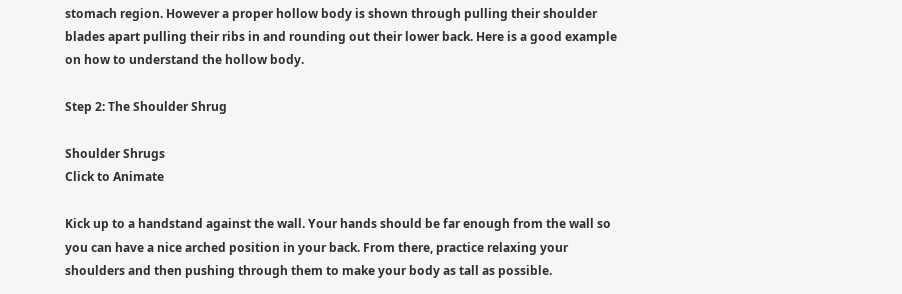stomach region. However a proper hollow body is shown through pulling their shoulder blades apart pulling their ribs in and rounding out their lower back. Here is a good example on how to understand the hollow body.

Step 2: The Shoulder Shrug

Shoulder Shrugs
Click to Animate

Kick up to a handstand against the wall. Your hands should be far enough from the wall so you can have a nice arched position in your back. From there, practice relaxing your shoulders and then pushing through them to make your body as tall as possible.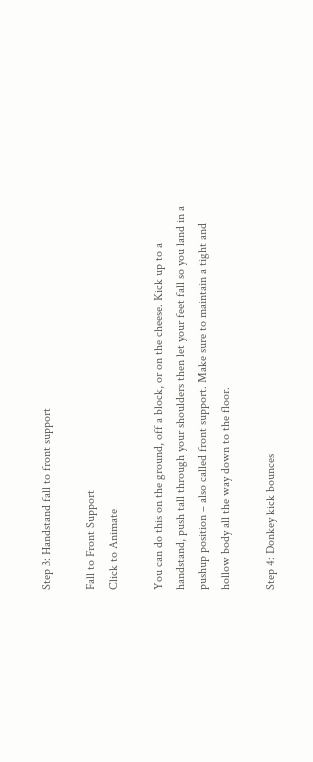Step 3: Handstand fall to front support

Fall to Front Support
Click to Animate

You can do this on the ground, off a block, or on the cheese. Kick up to a handstand, push tall through your shoulders then let your feet fall so you land in a pushup position – also called front support. Make sure to maintain a tight and hollow body all the way down to the floor.

Step 4: Donkey kick bounces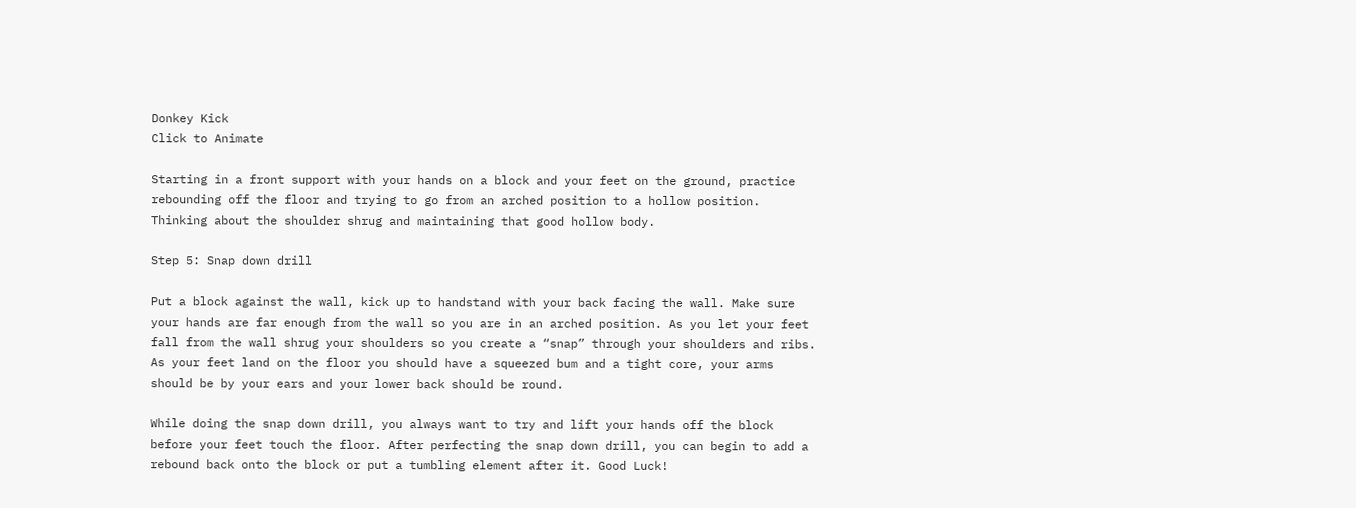Donkey Kick
Click to Animate

Starting in a front support with your hands on a block and your feet on the ground, practice rebounding off the floor and trying to go from an arched position to a hollow position. Thinking about the shoulder shrug and maintaining that good hollow body.

Step 5: Snap down drill

Put a block against the wall, kick up to handstand with your back facing the wall. Make sure your hands are far enough from the wall so you are in an arched position. As you let your feet fall from the wall shrug your shoulders so you create a “snap” through your shoulders and ribs. As your feet land on the floor you should have a squeezed bum and a tight core, your arms should be by your ears and your lower back should be round.

While doing the snap down drill, you always want to try and lift your hands off the block before your feet touch the floor. After perfecting the snap down drill, you can begin to add a rebound back onto the block or put a tumbling element after it. Good Luck!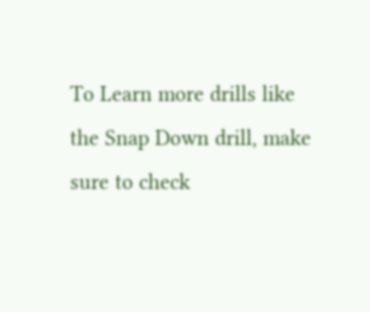To Learn more drills like the Snap Down drill, make sure to check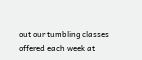out our tumbling classes offered each week at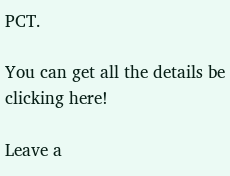PCT.

You can get all the details be clicking here!

Leave a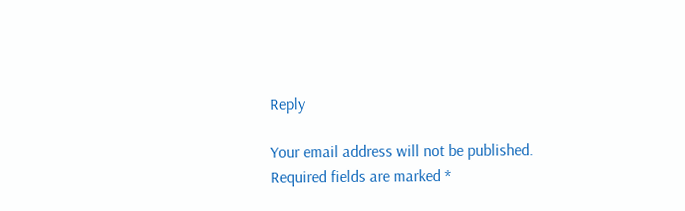Reply

Your email address will not be published. Required fields are marked *